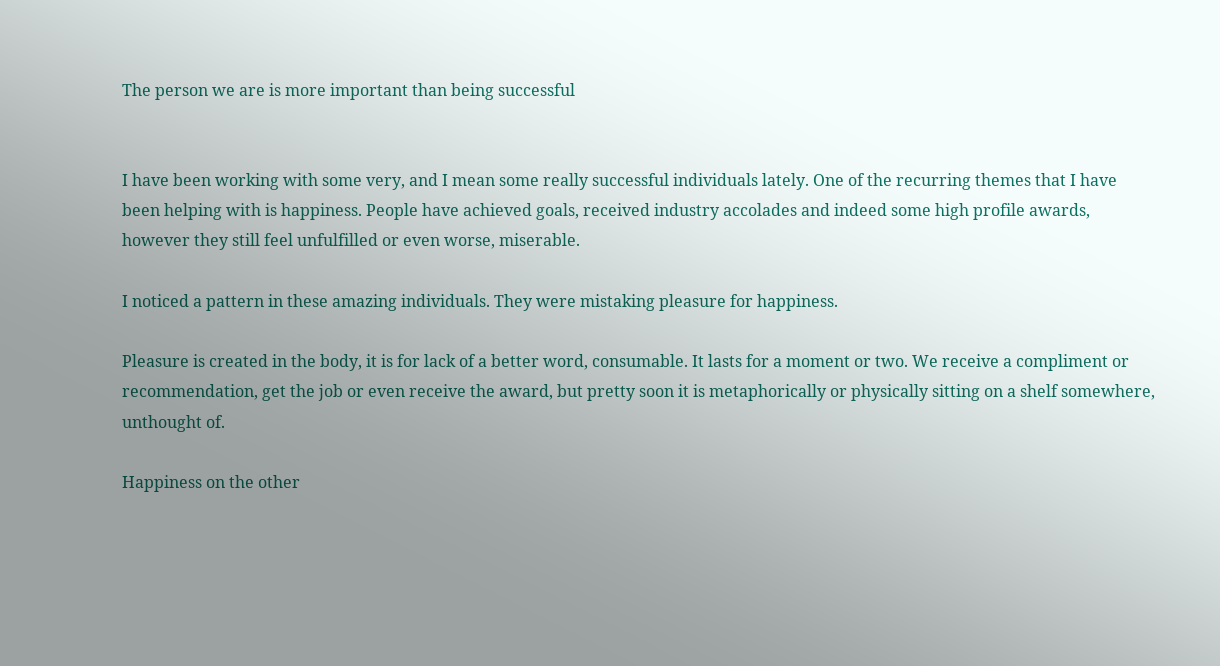The person we are is more important than being successful


I have been working with some very, and I mean some really successful individuals lately. One of the recurring themes that I have been helping with is happiness. People have achieved goals, received industry accolades and indeed some high profile awards, however they still feel unfulfilled or even worse, miserable.

I noticed a pattern in these amazing individuals. They were mistaking pleasure for happiness.

Pleasure is created in the body, it is for lack of a better word, consumable. It lasts for a moment or two. We receive a compliment or recommendation, get the job or even receive the award, but pretty soon it is metaphorically or physically sitting on a shelf somewhere, unthought of.

Happiness on the other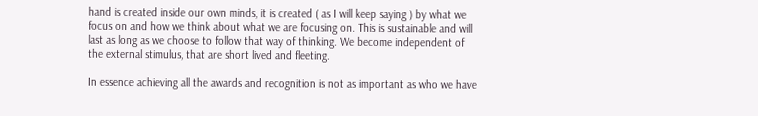hand is created inside our own minds, it is created ( as I will keep saying ) by what we focus on and how we think about what we are focusing on. This is sustainable and will last as long as we choose to follow that way of thinking. We become independent of the external stimulus, that are short lived and fleeting.

In essence achieving all the awards and recognition is not as important as who we have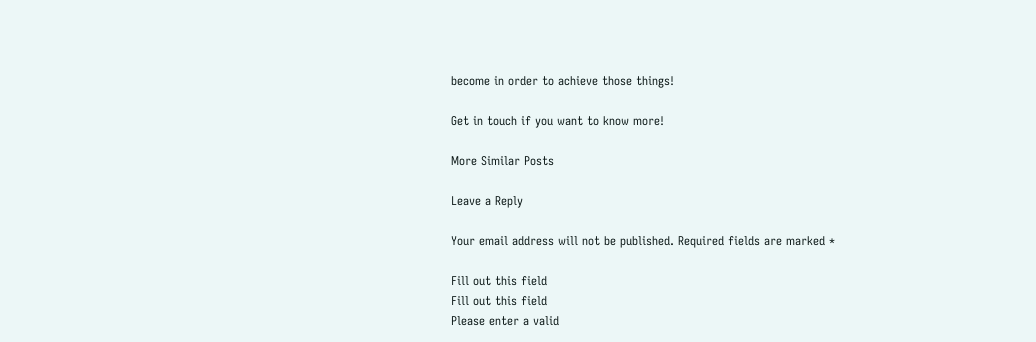become in order to achieve those things!

Get in touch if you want to know more!

More Similar Posts

Leave a Reply

Your email address will not be published. Required fields are marked *

Fill out this field
Fill out this field
Please enter a valid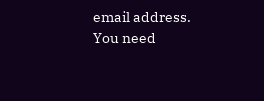email address.
You need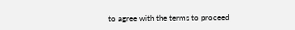to agree with the terms to proceed